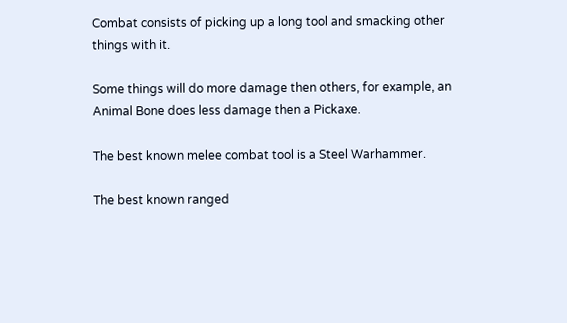Combat consists of picking up a long tool and smacking other things with it.

Some things will do more damage then others, for example, an Animal Bone does less damage then a Pickaxe.

The best known melee combat tool is a Steel Warhammer.

The best known ranged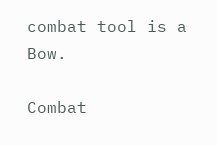combat tool is a Bow.

Combat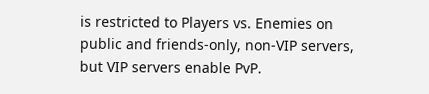is restricted to Players vs. Enemies on public and friends-only, non-VIP servers, but VIP servers enable PvP.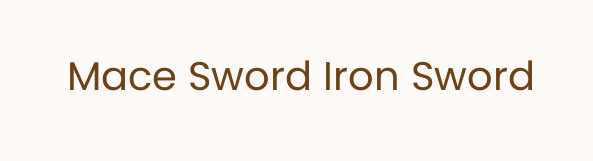Mace Sword Iron Sword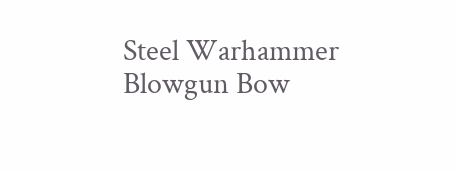Steel Warhammer Blowgun Bow